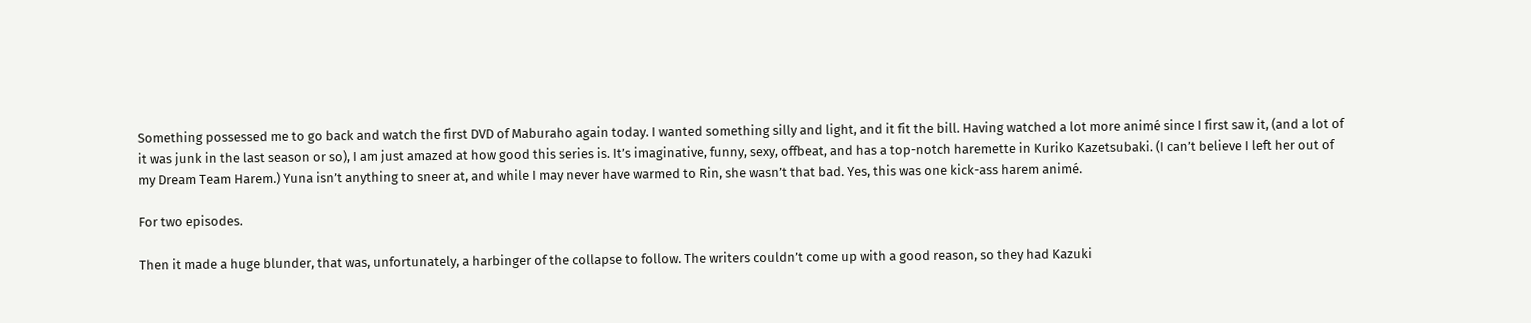Something possessed me to go back and watch the first DVD of Maburaho again today. I wanted something silly and light, and it fit the bill. Having watched a lot more animé since I first saw it, (and a lot of it was junk in the last season or so), I am just amazed at how good this series is. It’s imaginative, funny, sexy, offbeat, and has a top-notch haremette in Kuriko Kazetsubaki. (I can’t believe I left her out of my Dream Team Harem.) Yuna isn’t anything to sneer at, and while I may never have warmed to Rin, she wasn’t that bad. Yes, this was one kick-ass harem animé.

For two episodes.

Then it made a huge blunder, that was, unfortunately, a harbinger of the collapse to follow. The writers couldn’t come up with a good reason, so they had Kazuki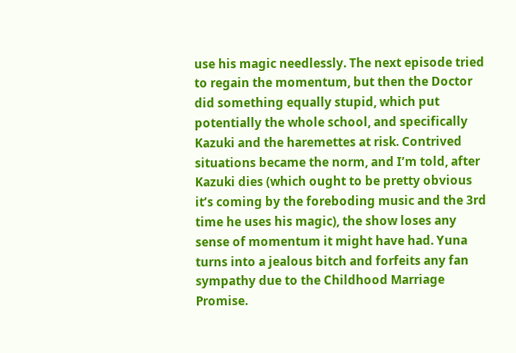use his magic needlessly. The next episode tried to regain the momentum, but then the Doctor did something equally stupid, which put potentially the whole school, and specifically Kazuki and the haremettes at risk. Contrived situations became the norm, and I’m told, after Kazuki dies (which ought to be pretty obvious it’s coming by the foreboding music and the 3rd time he uses his magic), the show loses any sense of momentum it might have had. Yuna turns into a jealous bitch and forfeits any fan sympathy due to the Childhood Marriage Promise.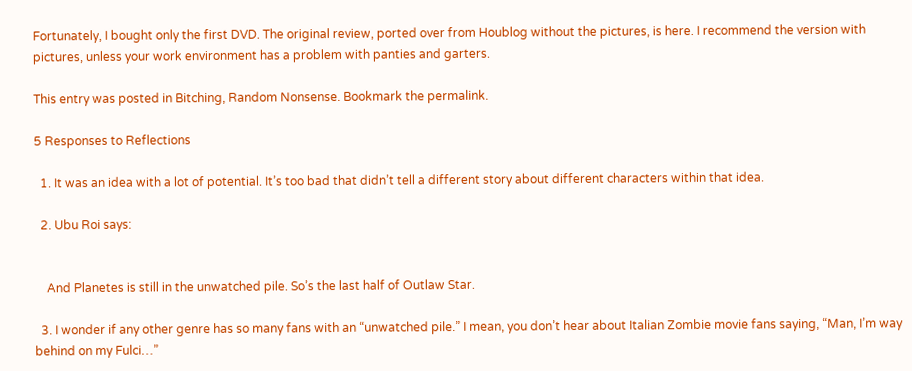Fortunately, I bought only the first DVD. The original review, ported over from Houblog without the pictures, is here. I recommend the version with pictures, unless your work environment has a problem with panties and garters.

This entry was posted in Bitching, Random Nonsense. Bookmark the permalink.

5 Responses to Reflections

  1. It was an idea with a lot of potential. It’s too bad that didn’t tell a different story about different characters within that idea.

  2. Ubu Roi says:


    And Planetes is still in the unwatched pile. So’s the last half of Outlaw Star.

  3. I wonder if any other genre has so many fans with an “unwatched pile.” I mean, you don’t hear about Italian Zombie movie fans saying, “Man, I’m way behind on my Fulci…”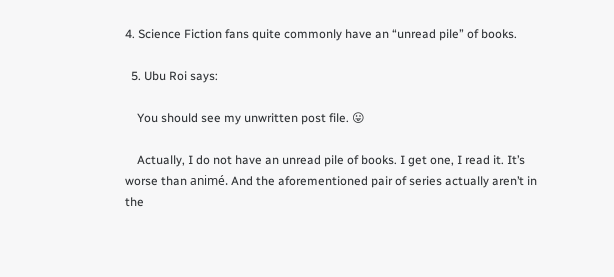4. Science Fiction fans quite commonly have an “unread pile” of books.

  5. Ubu Roi says:

    You should see my unwritten post file. 😛

    Actually, I do not have an unread pile of books. I get one, I read it. It’s worse than animé. And the aforementioned pair of series actually aren’t in the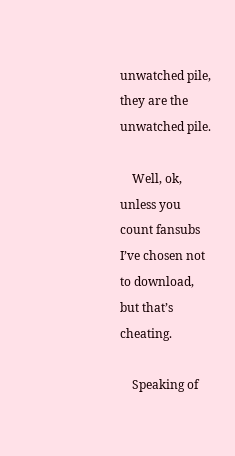unwatched pile, they are the unwatched pile.

    Well, ok, unless you count fansubs I’ve chosen not to download, but that’s cheating.

    Speaking of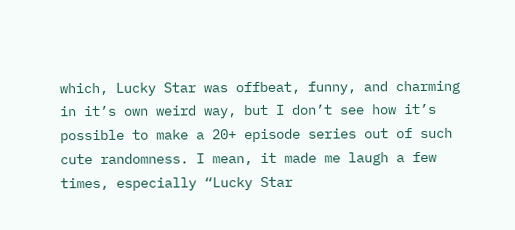which, Lucky Star was offbeat, funny, and charming in it’s own weird way, but I don’t see how it’s possible to make a 20+ episode series out of such cute randomness. I mean, it made me laugh a few times, especially “Lucky Star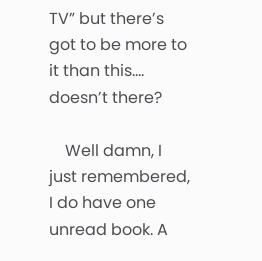TV” but there’s got to be more to it than this…. doesn’t there?

    Well damn, I just remembered, I do have one unread book. A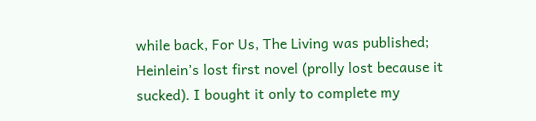while back, For Us, The Living was published; Heinlein’s lost first novel (prolly lost because it sucked). I bought it only to complete my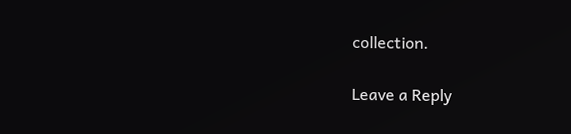collection.

Leave a Reply